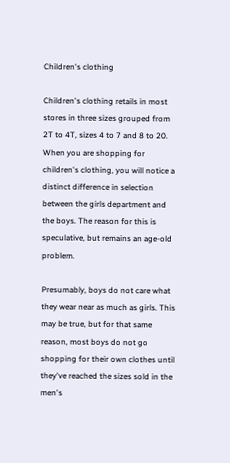Children's clothing

Children's clothing retails in most stores in three sizes grouped from 2T to 4T, sizes 4 to 7 and 8 to 20. When you are shopping for children's clothing, you will notice a distinct difference in selection between the girls department and the boys. The reason for this is speculative, but remains an age-old problem.

Presumably, boys do not care what they wear near as much as girls. This may be true, but for that same reason, most boys do not go shopping for their own clothes until they've reached the sizes sold in the men's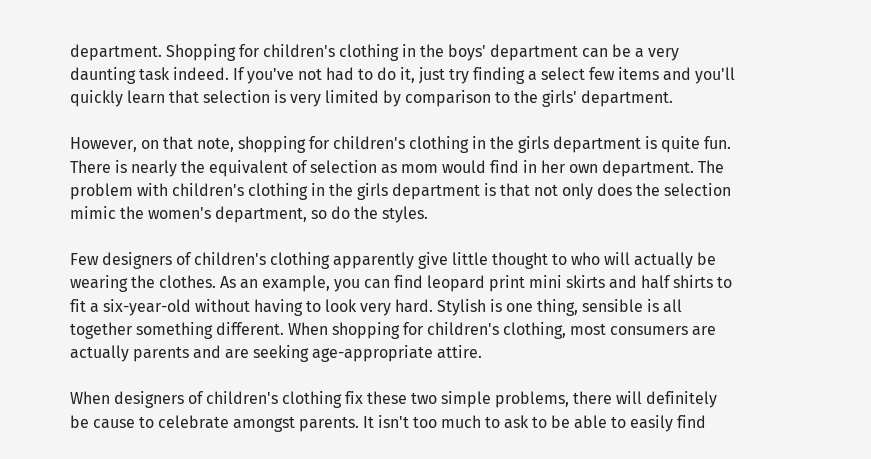department. Shopping for children's clothing in the boys' department can be a very daunting task indeed. If you've not had to do it, just try finding a select few items and you'll quickly learn that selection is very limited by comparison to the girls' department.

However, on that note, shopping for children's clothing in the girls department is quite fun. There is nearly the equivalent of selection as mom would find in her own department. The problem with children's clothing in the girls department is that not only does the selection mimic the women's department, so do the styles.

Few designers of children's clothing apparently give little thought to who will actually be wearing the clothes. As an example, you can find leopard print mini skirts and half shirts to fit a six-year-old without having to look very hard. Stylish is one thing, sensible is all together something different. When shopping for children's clothing, most consumers are actually parents and are seeking age-appropriate attire.

When designers of children's clothing fix these two simple problems, there will definitely be cause to celebrate amongst parents. It isn't too much to ask to be able to easily find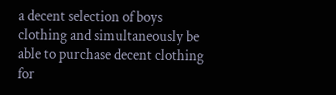a decent selection of boys clothing and simultaneously be able to purchase decent clothing for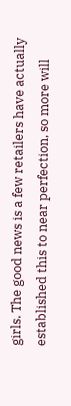girls. The good news is a few retailers have actually established this to near perfection, so more will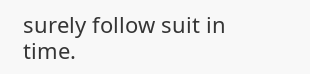surely follow suit in time.